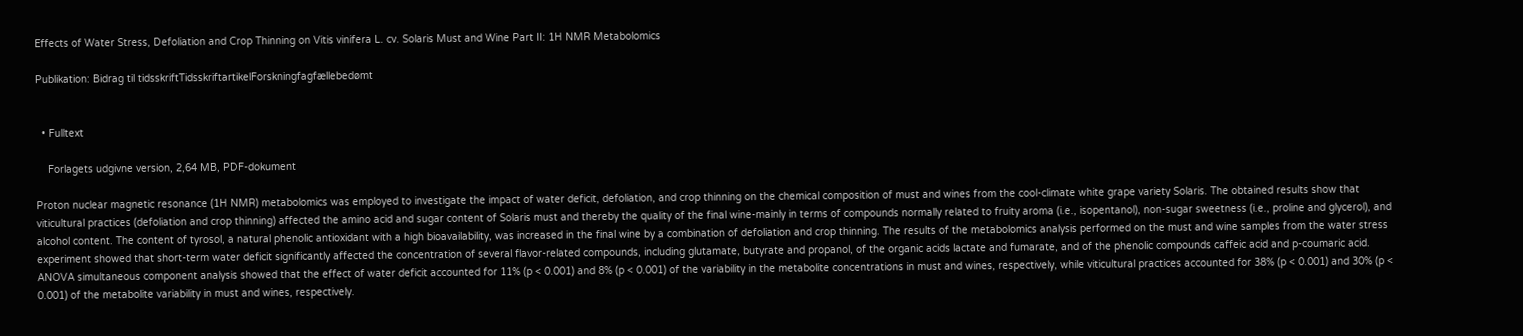Effects of Water Stress, Defoliation and Crop Thinning on Vitis vinifera L. cv. Solaris Must and Wine Part II: 1H NMR Metabolomics

Publikation: Bidrag til tidsskriftTidsskriftartikelForskningfagfællebedømt


  • Fulltext

    Forlagets udgivne version, 2,64 MB, PDF-dokument

Proton nuclear magnetic resonance (1H NMR) metabolomics was employed to investigate the impact of water deficit, defoliation, and crop thinning on the chemical composition of must and wines from the cool-climate white grape variety Solaris. The obtained results show that viticultural practices (defoliation and crop thinning) affected the amino acid and sugar content of Solaris must and thereby the quality of the final wine-mainly in terms of compounds normally related to fruity aroma (i.e., isopentanol), non-sugar sweetness (i.e., proline and glycerol), and alcohol content. The content of tyrosol, a natural phenolic antioxidant with a high bioavailability, was increased in the final wine by a combination of defoliation and crop thinning. The results of the metabolomics analysis performed on the must and wine samples from the water stress experiment showed that short-term water deficit significantly affected the concentration of several flavor-related compounds, including glutamate, butyrate and propanol, of the organic acids lactate and fumarate, and of the phenolic compounds caffeic acid and p-coumaric acid. ANOVA simultaneous component analysis showed that the effect of water deficit accounted for 11% (p < 0.001) and 8% (p < 0.001) of the variability in the metabolite concentrations in must and wines, respectively, while viticultural practices accounted for 38% (p < 0.001) and 30% (p < 0.001) of the metabolite variability in must and wines, respectively.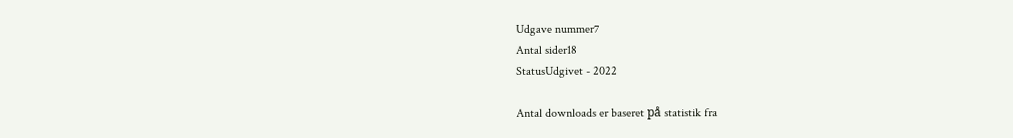Udgave nummer7
Antal sider18
StatusUdgivet - 2022

Antal downloads er baseret på statistik fra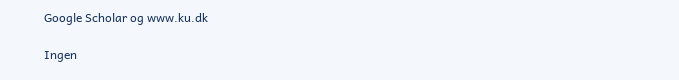Google Scholar og www.ku.dk

Ingen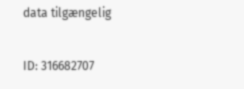data tilgængelig

ID: 316682707